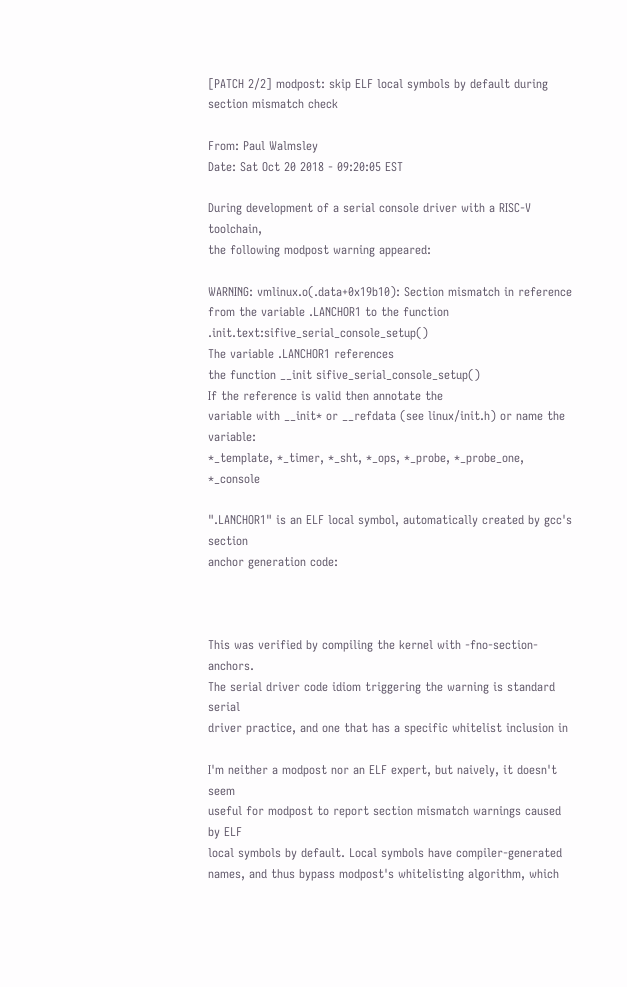[PATCH 2/2] modpost: skip ELF local symbols by default during section mismatch check

From: Paul Walmsley
Date: Sat Oct 20 2018 - 09:20:05 EST

During development of a serial console driver with a RISC-V toolchain,
the following modpost warning appeared:

WARNING: vmlinux.o(.data+0x19b10): Section mismatch in reference from the variable .LANCHOR1 to the function .init.text:sifive_serial_console_setup()
The variable .LANCHOR1 references
the function __init sifive_serial_console_setup()
If the reference is valid then annotate the
variable with __init* or __refdata (see linux/init.h) or name the variable:
*_template, *_timer, *_sht, *_ops, *_probe, *_probe_one, *_console

".LANCHOR1" is an ELF local symbol, automatically created by gcc's section
anchor generation code:



This was verified by compiling the kernel with -fno-section-anchors.
The serial driver code idiom triggering the warning is standard serial
driver practice, and one that has a specific whitelist inclusion in

I'm neither a modpost nor an ELF expert, but naively, it doesn't seem
useful for modpost to report section mismatch warnings caused by ELF
local symbols by default. Local symbols have compiler-generated
names, and thus bypass modpost's whitelisting algorithm, which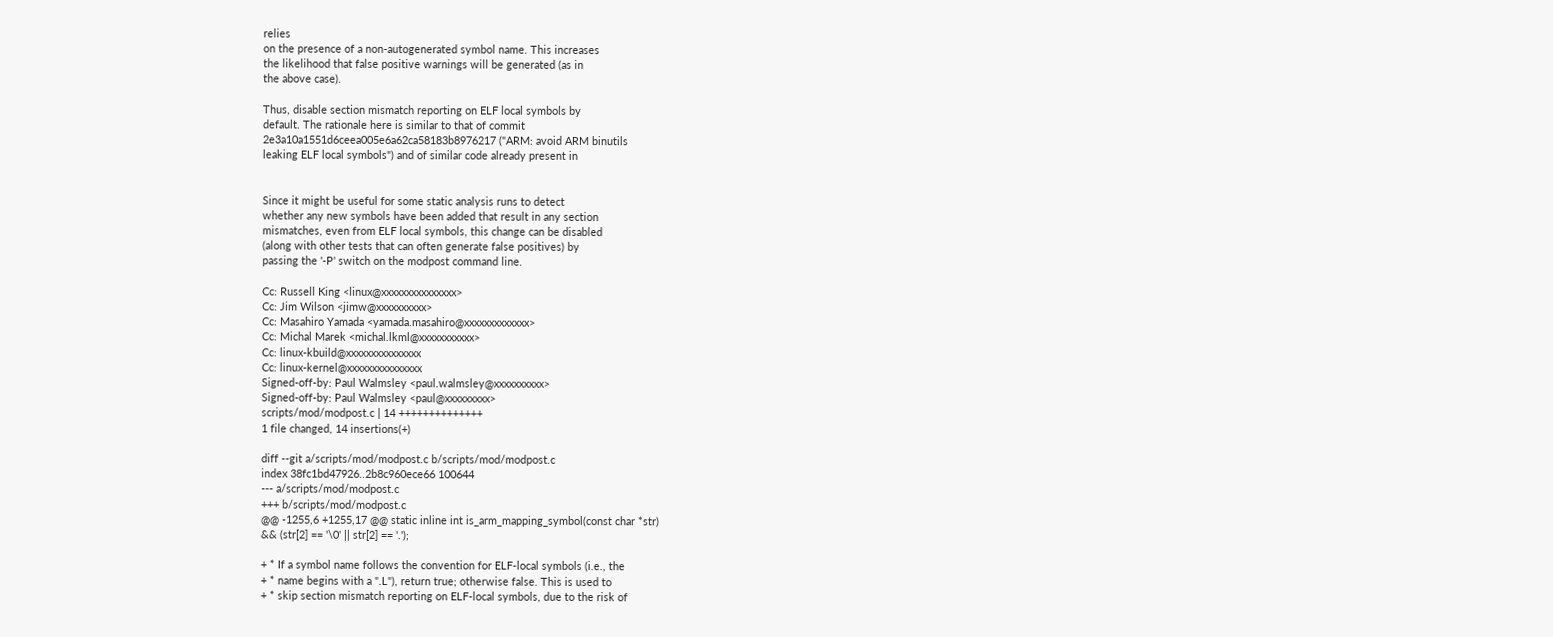relies
on the presence of a non-autogenerated symbol name. This increases
the likelihood that false positive warnings will be generated (as in
the above case).

Thus, disable section mismatch reporting on ELF local symbols by
default. The rationale here is similar to that of commit
2e3a10a1551d6ceea005e6a62ca58183b8976217 ("ARM: avoid ARM binutils
leaking ELF local symbols") and of similar code already present in


Since it might be useful for some static analysis runs to detect
whether any new symbols have been added that result in any section
mismatches, even from ELF local symbols, this change can be disabled
(along with other tests that can often generate false positives) by
passing the '-P' switch on the modpost command line.

Cc: Russell King <linux@xxxxxxxxxxxxxxx>
Cc: Jim Wilson <jimw@xxxxxxxxxx>
Cc: Masahiro Yamada <yamada.masahiro@xxxxxxxxxxxxx>
Cc: Michal Marek <michal.lkml@xxxxxxxxxxx>
Cc: linux-kbuild@xxxxxxxxxxxxxxx
Cc: linux-kernel@xxxxxxxxxxxxxxx
Signed-off-by: Paul Walmsley <paul.walmsley@xxxxxxxxxx>
Signed-off-by: Paul Walmsley <paul@xxxxxxxxx>
scripts/mod/modpost.c | 14 ++++++++++++++
1 file changed, 14 insertions(+)

diff --git a/scripts/mod/modpost.c b/scripts/mod/modpost.c
index 38fc1bd47926..2b8c960ece66 100644
--- a/scripts/mod/modpost.c
+++ b/scripts/mod/modpost.c
@@ -1255,6 +1255,17 @@ static inline int is_arm_mapping_symbol(const char *str)
&& (str[2] == '\0' || str[2] == '.');

+ * If a symbol name follows the convention for ELF-local symbols (i.e., the
+ * name begins with a ".L"), return true; otherwise false. This is used to
+ * skip section mismatch reporting on ELF-local symbols, due to the risk of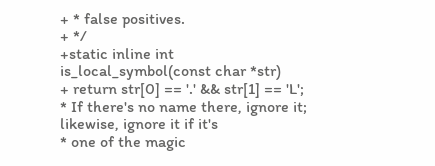+ * false positives.
+ */
+static inline int is_local_symbol(const char *str)
+ return str[0] == '.' && str[1] == 'L';
* If there's no name there, ignore it; likewise, ignore it if it's
* one of the magic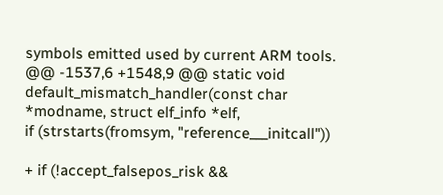symbols emitted used by current ARM tools.
@@ -1537,6 +1548,9 @@ static void default_mismatch_handler(const char *modname, struct elf_info *elf,
if (strstarts(fromsym, "reference___initcall"))

+ if (!accept_falsepos_risk &&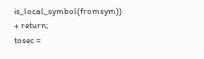is_local_symbol(fromsym))
+ return;
tosec =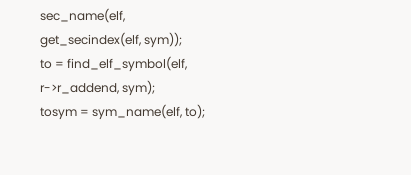sec_name(elf, get_secindex(elf, sym));
to = find_elf_symbol(elf, r->r_addend, sym);
tosym = sym_name(elf, to);